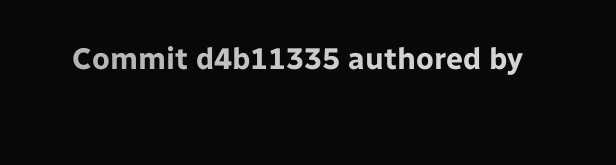Commit d4b11335 authored by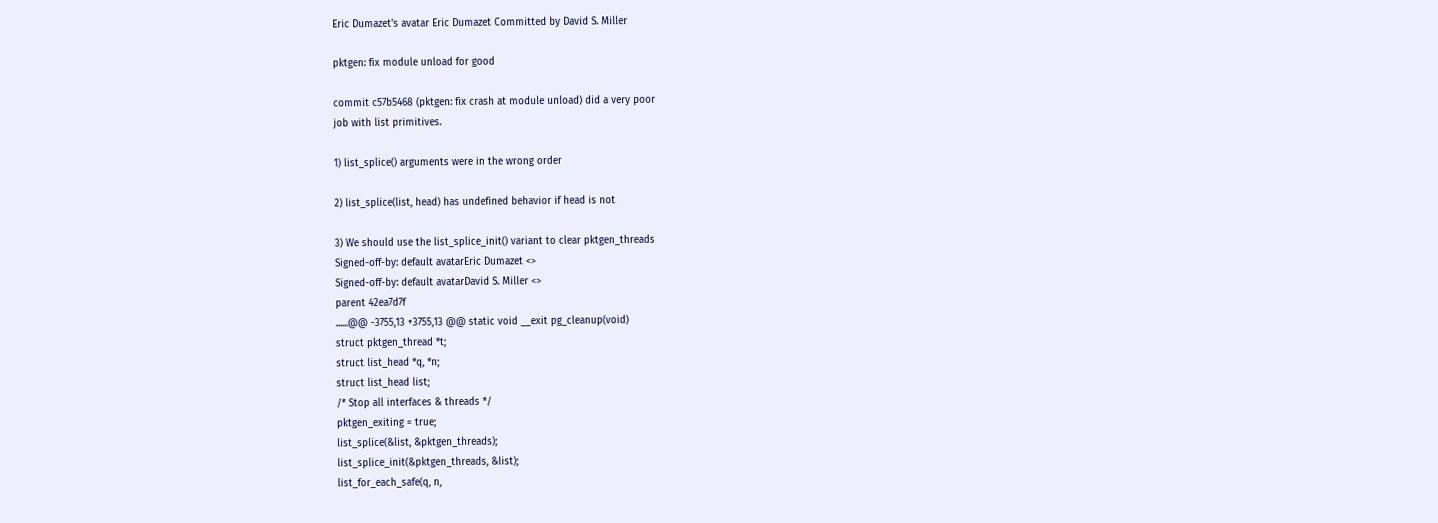Eric Dumazet's avatar Eric Dumazet Committed by David S. Miller

pktgen: fix module unload for good

commit c57b5468 (pktgen: fix crash at module unload) did a very poor
job with list primitives.

1) list_splice() arguments were in the wrong order

2) list_splice(list, head) has undefined behavior if head is not

3) We should use the list_splice_init() variant to clear pktgen_threads
Signed-off-by: default avatarEric Dumazet <>
Signed-off-by: default avatarDavid S. Miller <>
parent 42ea7d7f
......@@ -3755,13 +3755,13 @@ static void __exit pg_cleanup(void)
struct pktgen_thread *t;
struct list_head *q, *n;
struct list_head list;
/* Stop all interfaces & threads */
pktgen_exiting = true;
list_splice(&list, &pktgen_threads);
list_splice_init(&pktgen_threads, &list);
list_for_each_safe(q, n,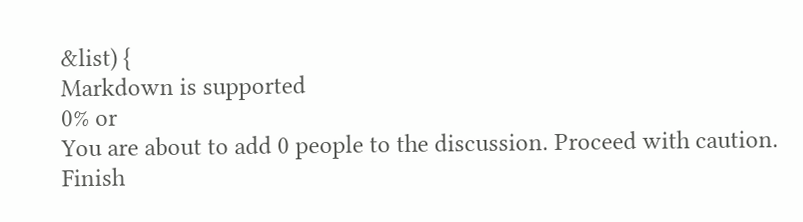&list) {
Markdown is supported
0% or
You are about to add 0 people to the discussion. Proceed with caution.
Finish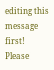editing this message first!
Please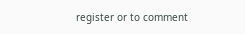register or to comment